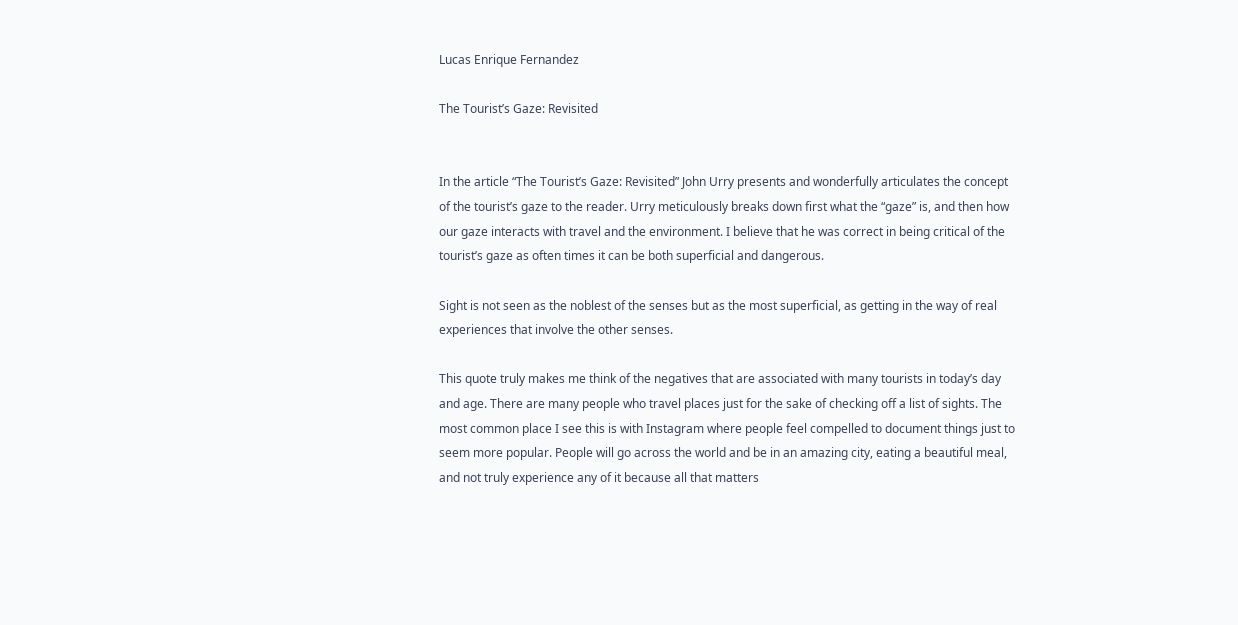Lucas Enrique Fernandez

The Tourist’s Gaze: Revisited


In the article “The Tourist’s Gaze: Revisited” John Urry presents and wonderfully articulates the concept of the tourist’s gaze to the reader. Urry meticulously breaks down first what the “gaze” is, and then how our gaze interacts with travel and the environment. I believe that he was correct in being critical of the tourist’s gaze as often times it can be both superficial and dangerous.

Sight is not seen as the noblest of the senses but as the most superficial, as getting in the way of real experiences that involve the other senses.

This quote truly makes me think of the negatives that are associated with many tourists in today’s day and age. There are many people who travel places just for the sake of checking off a list of sights. The most common place I see this is with Instagram where people feel compelled to document things just to seem more popular. People will go across the world and be in an amazing city, eating a beautiful meal, and not truly experience any of it because all that matters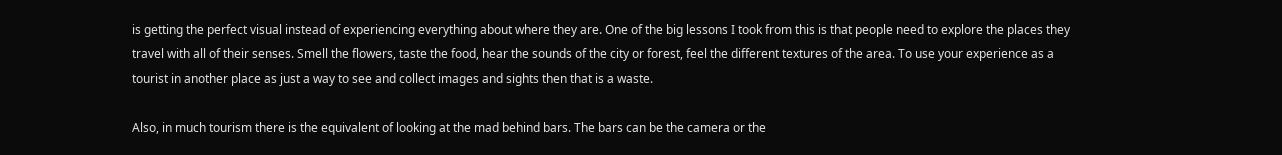is getting the perfect visual instead of experiencing everything about where they are. One of the big lessons I took from this is that people need to explore the places they travel with all of their senses. Smell the flowers, taste the food, hear the sounds of the city or forest, feel the different textures of the area. To use your experience as a tourist in another place as just a way to see and collect images and sights then that is a waste.

Also, in much tourism there is the equivalent of looking at the mad behind bars. The bars can be the camera or the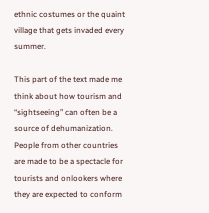ethnic costumes or the quaint village that gets invaded every summer.

This part of the text made me think about how tourism and “sightseeing” can often be a source of dehumanization. People from other countries are made to be a spectacle for tourists and onlookers where they are expected to conform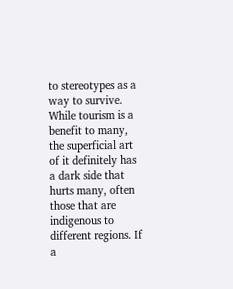to stereotypes as a way to survive. While tourism is a benefit to many, the superficial art of it definitely has a dark side that hurts many, often those that are indigenous to different regions. If a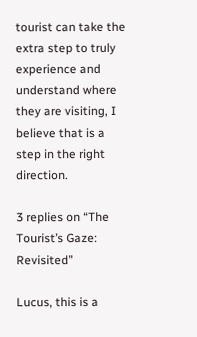tourist can take the extra step to truly experience and understand where they are visiting, I believe that is a step in the right direction.

3 replies on “The Tourist’s Gaze: Revisited”

Lucus, this is a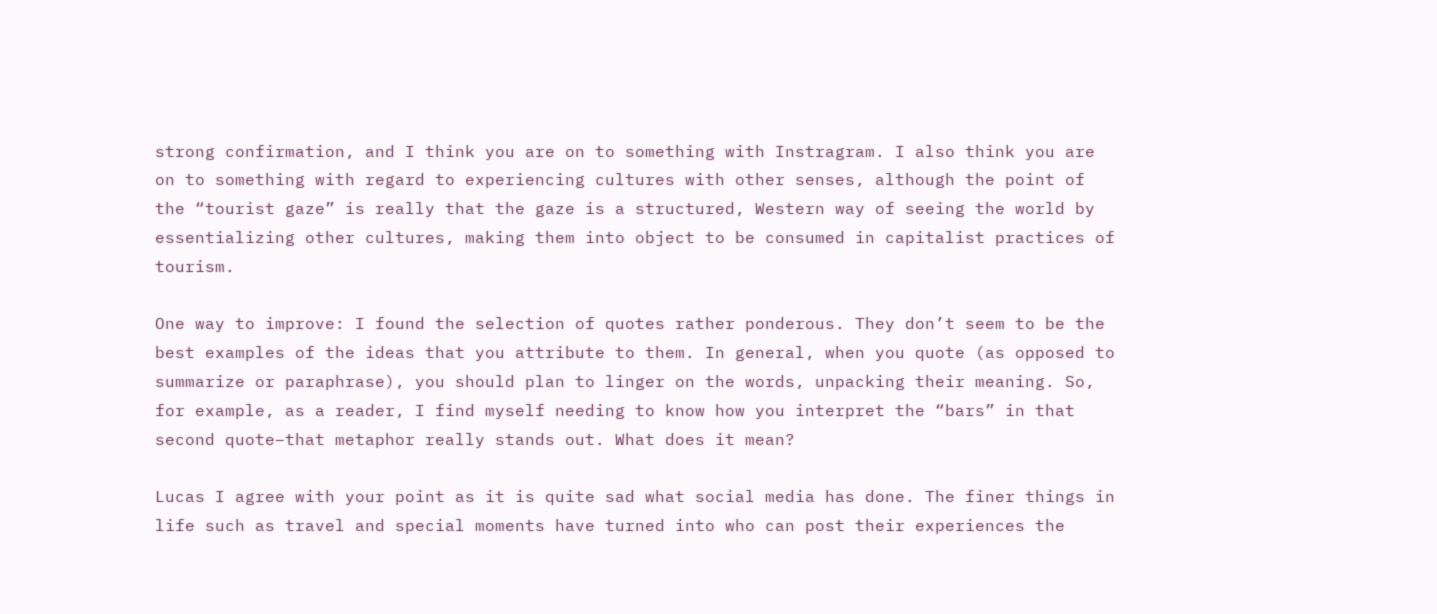strong confirmation, and I think you are on to something with Instragram. I also think you are on to something with regard to experiencing cultures with other senses, although the point of the “tourist gaze” is really that the gaze is a structured, Western way of seeing the world by essentializing other cultures, making them into object to be consumed in capitalist practices of tourism.

One way to improve: I found the selection of quotes rather ponderous. They don’t seem to be the best examples of the ideas that you attribute to them. In general, when you quote (as opposed to summarize or paraphrase), you should plan to linger on the words, unpacking their meaning. So, for example, as a reader, I find myself needing to know how you interpret the “bars” in that second quote–that metaphor really stands out. What does it mean?

Lucas I agree with your point as it is quite sad what social media has done. The finer things in life such as travel and special moments have turned into who can post their experiences the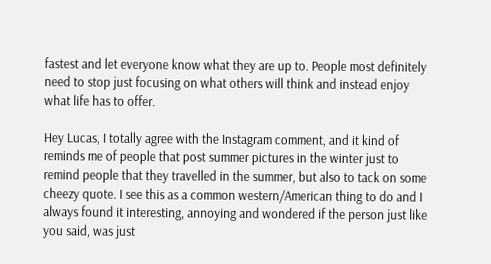fastest and let everyone know what they are up to. People most definitely need to stop just focusing on what others will think and instead enjoy what life has to offer.

Hey Lucas, I totally agree with the Instagram comment, and it kind of reminds me of people that post summer pictures in the winter just to remind people that they travelled in the summer, but also to tack on some cheezy quote. I see this as a common western/American thing to do and I always found it interesting, annoying and wondered if the person just like you said, was just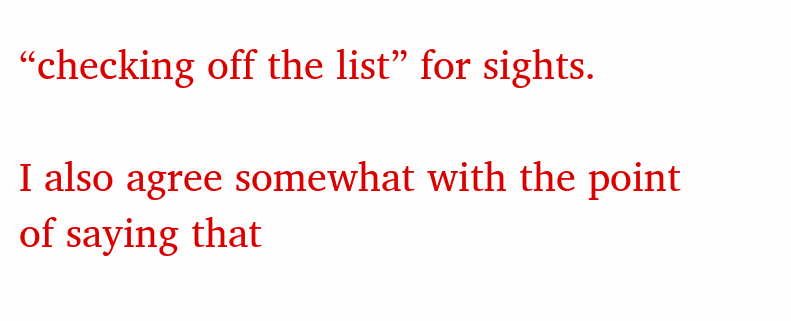“checking off the list” for sights.

I also agree somewhat with the point of saying that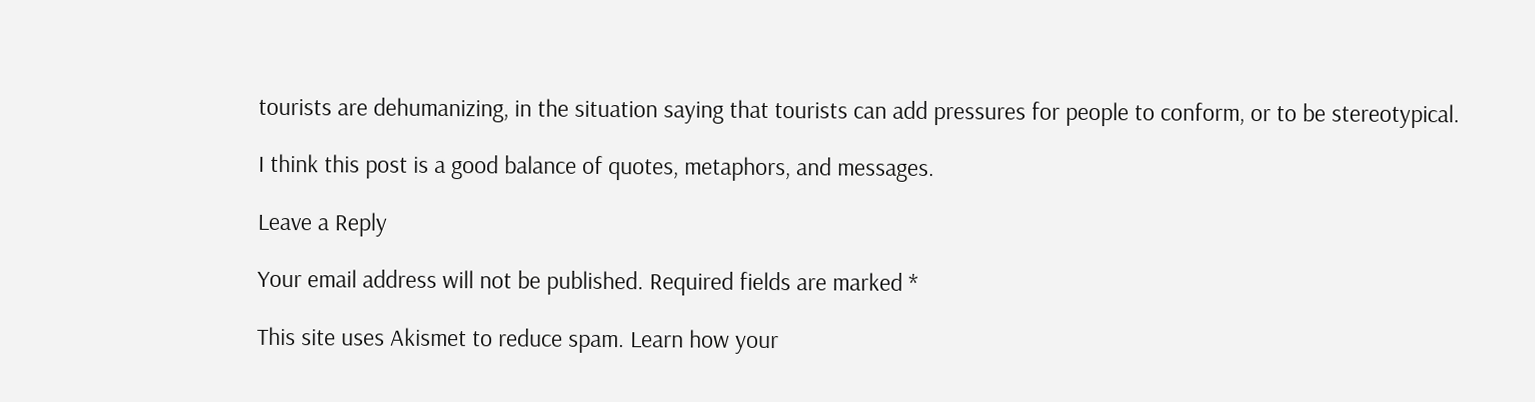tourists are dehumanizing, in the situation saying that tourists can add pressures for people to conform, or to be stereotypical.

I think this post is a good balance of quotes, metaphors, and messages.

Leave a Reply

Your email address will not be published. Required fields are marked *

This site uses Akismet to reduce spam. Learn how your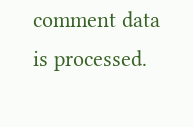comment data is processed.